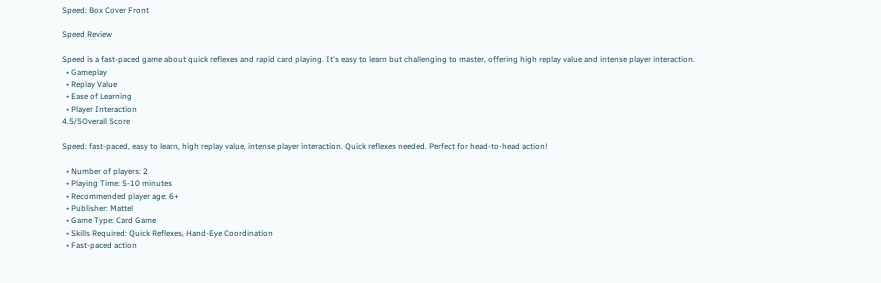Speed: Box Cover Front

Speed Review

Speed is a fast-paced game about quick reflexes and rapid card playing. It's easy to learn but challenging to master, offering high replay value and intense player interaction.
  • Gameplay
  • Replay Value
  • Ease of Learning
  • Player Interaction
4.5/5Overall Score

Speed: fast-paced, easy to learn, high replay value, intense player interaction. Quick reflexes needed. Perfect for head-to-head action!

  • Number of players: 2
  • Playing Time: 5-10 minutes
  • Recommended player age: 6+
  • Publisher: Mattel
  • Game Type: Card Game
  • Skills Required: Quick Reflexes, Hand-Eye Coordination
  • Fast-paced action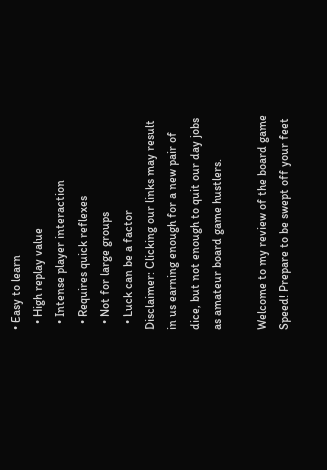• Easy to learn
  • High replay value
  • Intense player interaction
  • Requires quick reflexes
  • Not for large groups
  • Luck can be a factor
Disclaimer: Clicking our links may result in us earning enough for a new pair of dice, but not enough to quit our day jobs as amateur board game hustlers.

Welcome to my review of the board game Speed! Prepare to be swept off your feet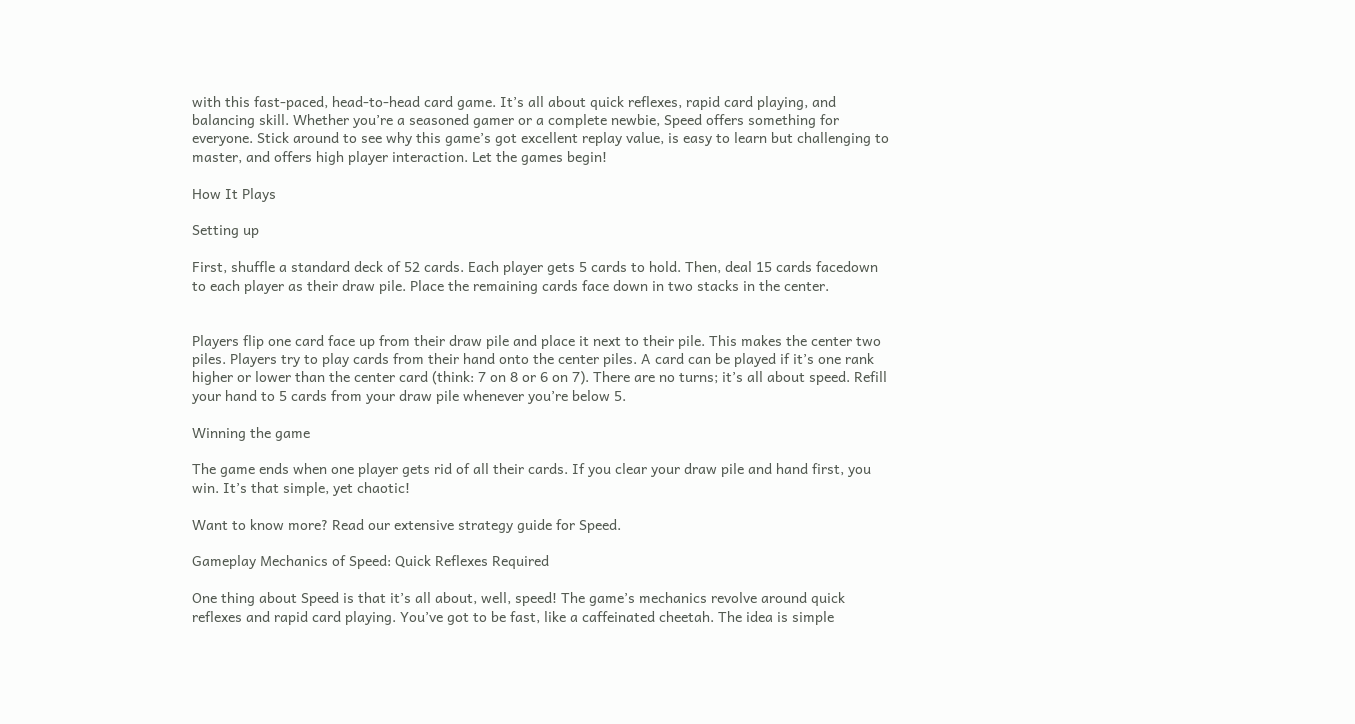with this fast-paced, head-to-head card game. It’s all about quick reflexes, rapid card playing, and balancing skill. Whether you’re a seasoned gamer or a complete newbie, Speed offers something for everyone. Stick around to see why this game’s got excellent replay value, is easy to learn but challenging to master, and offers high player interaction. Let the games begin!

How It Plays

Setting up

First, shuffle a standard deck of 52 cards. Each player gets 5 cards to hold. Then, deal 15 cards facedown to each player as their draw pile. Place the remaining cards face down in two stacks in the center.


Players flip one card face up from their draw pile and place it next to their pile. This makes the center two piles. Players try to play cards from their hand onto the center piles. A card can be played if it’s one rank higher or lower than the center card (think: 7 on 8 or 6 on 7). There are no turns; it’s all about speed. Refill your hand to 5 cards from your draw pile whenever you’re below 5.

Winning the game

The game ends when one player gets rid of all their cards. If you clear your draw pile and hand first, you win. It’s that simple, yet chaotic!

Want to know more? Read our extensive strategy guide for Speed.

Gameplay Mechanics of Speed: Quick Reflexes Required

One thing about Speed is that it’s all about, well, speed! The game’s mechanics revolve around quick reflexes and rapid card playing. You’ve got to be fast, like a caffeinated cheetah. The idea is simple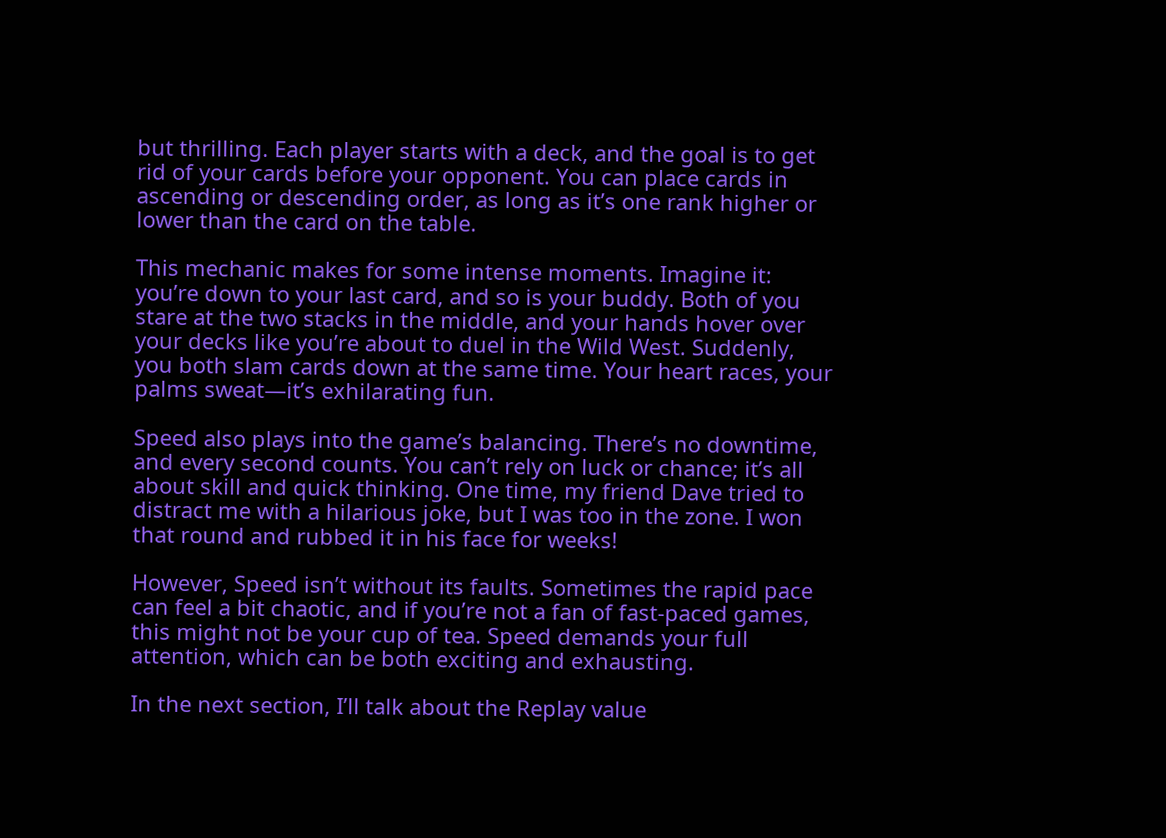but thrilling. Each player starts with a deck, and the goal is to get rid of your cards before your opponent. You can place cards in ascending or descending order, as long as it’s one rank higher or lower than the card on the table.

This mechanic makes for some intense moments. Imagine it: you’re down to your last card, and so is your buddy. Both of you stare at the two stacks in the middle, and your hands hover over your decks like you’re about to duel in the Wild West. Suddenly, you both slam cards down at the same time. Your heart races, your palms sweat—it’s exhilarating fun.

Speed also plays into the game’s balancing. There’s no downtime, and every second counts. You can’t rely on luck or chance; it’s all about skill and quick thinking. One time, my friend Dave tried to distract me with a hilarious joke, but I was too in the zone. I won that round and rubbed it in his face for weeks!

However, Speed isn’t without its faults. Sometimes the rapid pace can feel a bit chaotic, and if you’re not a fan of fast-paced games, this might not be your cup of tea. Speed demands your full attention, which can be both exciting and exhausting.

In the next section, I’ll talk about the Replay value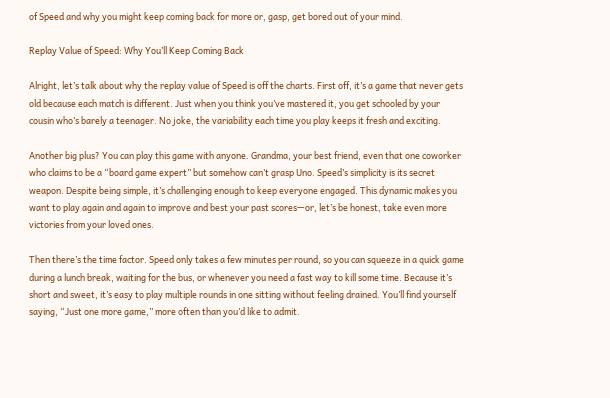of Speed and why you might keep coming back for more or, gasp, get bored out of your mind.

Replay Value of Speed: Why You’ll Keep Coming Back

Alright, let’s talk about why the replay value of Speed is off the charts. First off, it’s a game that never gets old because each match is different. Just when you think you’ve mastered it, you get schooled by your cousin who’s barely a teenager. No joke, the variability each time you play keeps it fresh and exciting.

Another big plus? You can play this game with anyone. Grandma, your best friend, even that one coworker who claims to be a “board game expert” but somehow can’t grasp Uno. Speed’s simplicity is its secret weapon. Despite being simple, it’s challenging enough to keep everyone engaged. This dynamic makes you want to play again and again to improve and best your past scores—or, let’s be honest, take even more victories from your loved ones.

Then there’s the time factor. Speed only takes a few minutes per round, so you can squeeze in a quick game during a lunch break, waiting for the bus, or whenever you need a fast way to kill some time. Because it’s short and sweet, it’s easy to play multiple rounds in one sitting without feeling drained. You’ll find yourself saying, “Just one more game,” more often than you’d like to admit.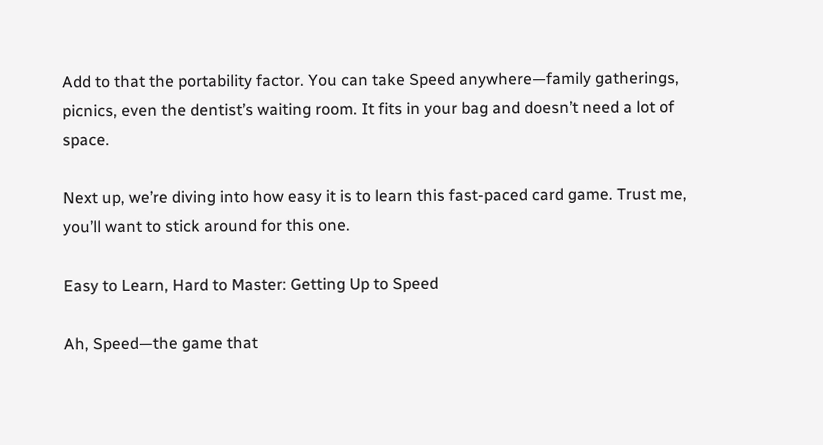Add to that the portability factor. You can take Speed anywhere—family gatherings, picnics, even the dentist’s waiting room. It fits in your bag and doesn’t need a lot of space.

Next up, we’re diving into how easy it is to learn this fast-paced card game. Trust me, you’ll want to stick around for this one.

Easy to Learn, Hard to Master: Getting Up to Speed

Ah, Speed—the game that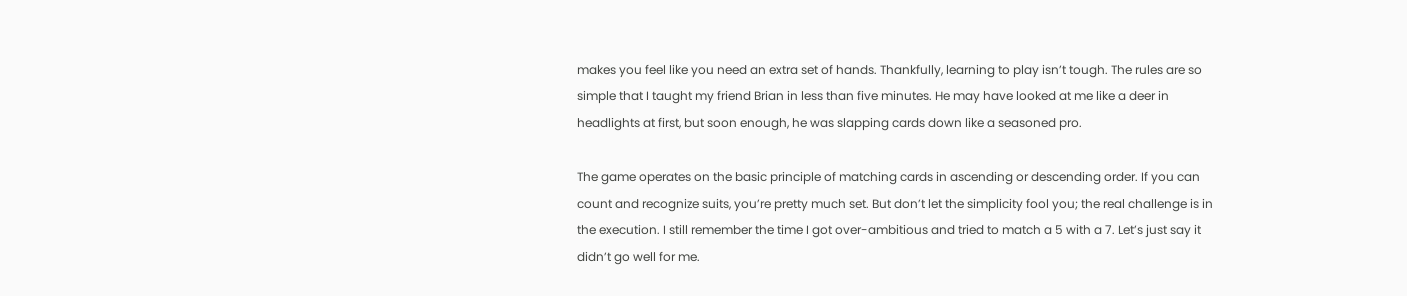makes you feel like you need an extra set of hands. Thankfully, learning to play isn’t tough. The rules are so simple that I taught my friend Brian in less than five minutes. He may have looked at me like a deer in headlights at first, but soon enough, he was slapping cards down like a seasoned pro.

The game operates on the basic principle of matching cards in ascending or descending order. If you can count and recognize suits, you’re pretty much set. But don’t let the simplicity fool you; the real challenge is in the execution. I still remember the time I got over-ambitious and tried to match a 5 with a 7. Let’s just say it didn’t go well for me.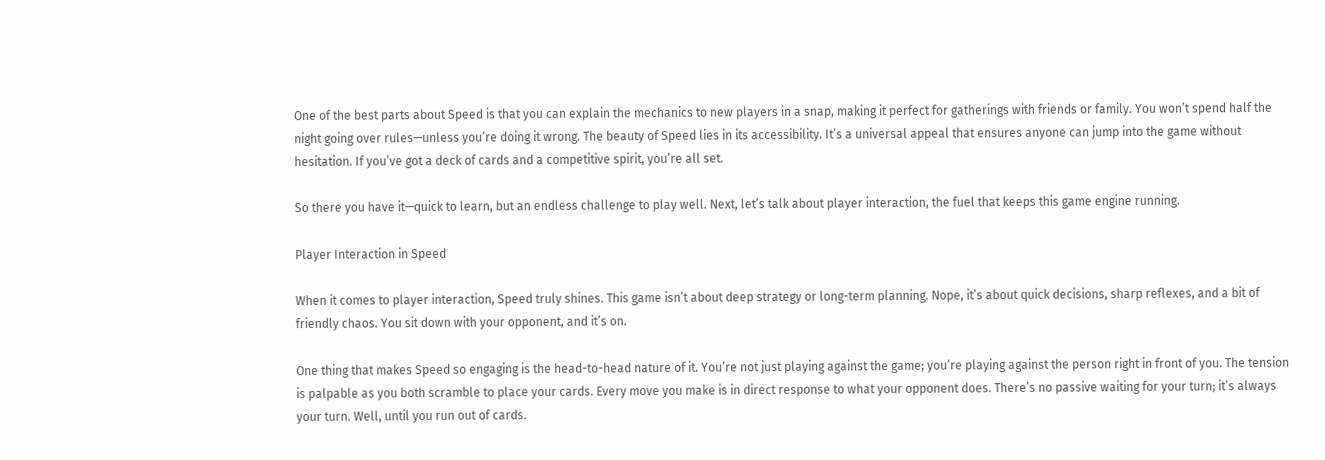One of the best parts about Speed is that you can explain the mechanics to new players in a snap, making it perfect for gatherings with friends or family. You won’t spend half the night going over rules—unless you’re doing it wrong. The beauty of Speed lies in its accessibility. It’s a universal appeal that ensures anyone can jump into the game without hesitation. If you’ve got a deck of cards and a competitive spirit, you’re all set.

So there you have it—quick to learn, but an endless challenge to play well. Next, let’s talk about player interaction, the fuel that keeps this game engine running.

Player Interaction in Speed

When it comes to player interaction, Speed truly shines. This game isn’t about deep strategy or long-term planning. Nope, it’s about quick decisions, sharp reflexes, and a bit of friendly chaos. You sit down with your opponent, and it’s on.

One thing that makes Speed so engaging is the head-to-head nature of it. You’re not just playing against the game; you’re playing against the person right in front of you. The tension is palpable as you both scramble to place your cards. Every move you make is in direct response to what your opponent does. There’s no passive waiting for your turn; it’s always your turn. Well, until you run out of cards.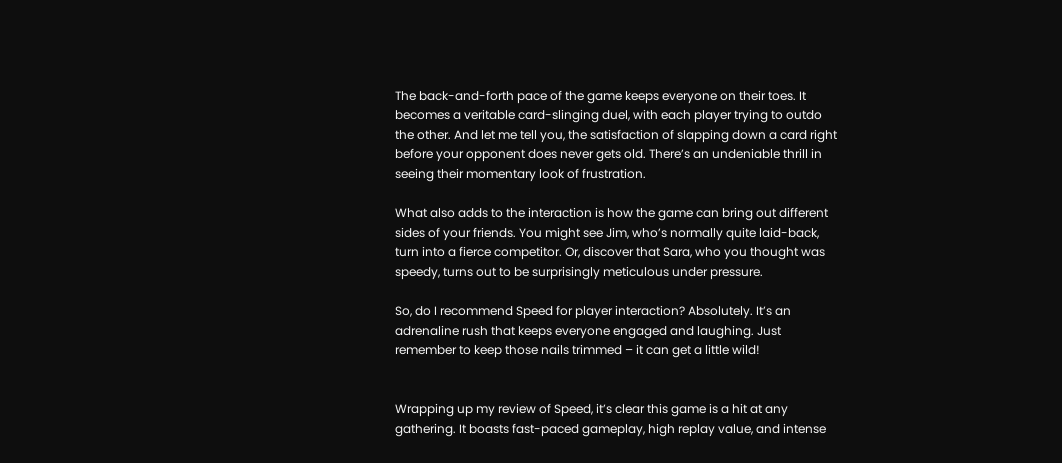The back-and-forth pace of the game keeps everyone on their toes. It becomes a veritable card-slinging duel, with each player trying to outdo the other. And let me tell you, the satisfaction of slapping down a card right before your opponent does never gets old. There’s an undeniable thrill in seeing their momentary look of frustration.

What also adds to the interaction is how the game can bring out different sides of your friends. You might see Jim, who’s normally quite laid-back, turn into a fierce competitor. Or, discover that Sara, who you thought was speedy, turns out to be surprisingly meticulous under pressure.

So, do I recommend Speed for player interaction? Absolutely. It’s an adrenaline rush that keeps everyone engaged and laughing. Just remember to keep those nails trimmed – it can get a little wild!


Wrapping up my review of Speed, it’s clear this game is a hit at any gathering. It boasts fast-paced gameplay, high replay value, and intense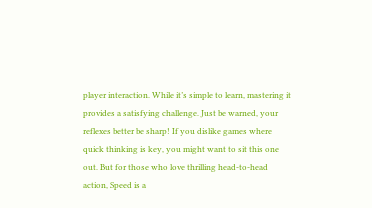player interaction. While it’s simple to learn, mastering it provides a satisfying challenge. Just be warned, your reflexes better be sharp! If you dislike games where quick thinking is key, you might want to sit this one out. But for those who love thrilling head-to-head action, Speed is a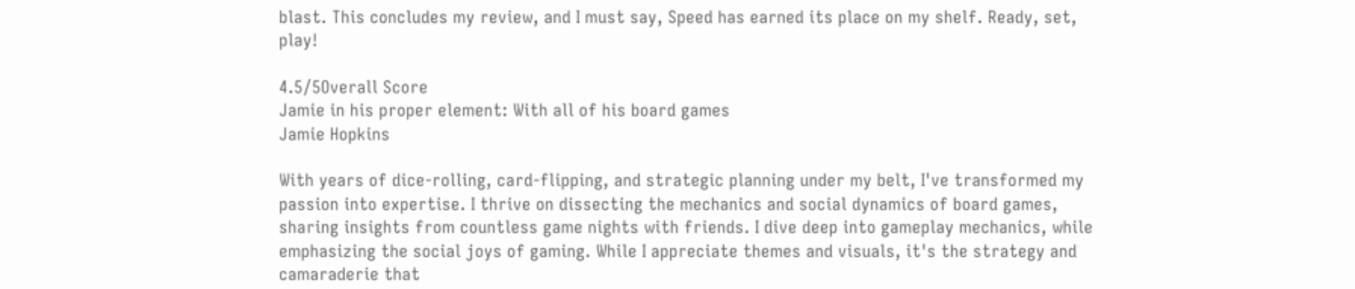blast. This concludes my review, and I must say, Speed has earned its place on my shelf. Ready, set, play!

4.5/5Overall Score
Jamie in his proper element: With all of his board games
Jamie Hopkins

With years of dice-rolling, card-flipping, and strategic planning under my belt, I've transformed my passion into expertise. I thrive on dissecting the mechanics and social dynamics of board games, sharing insights from countless game nights with friends. I dive deep into gameplay mechanics, while emphasizing the social joys of gaming. While I appreciate themes and visuals, it's the strategy and camaraderie that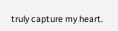truly capture my heart.